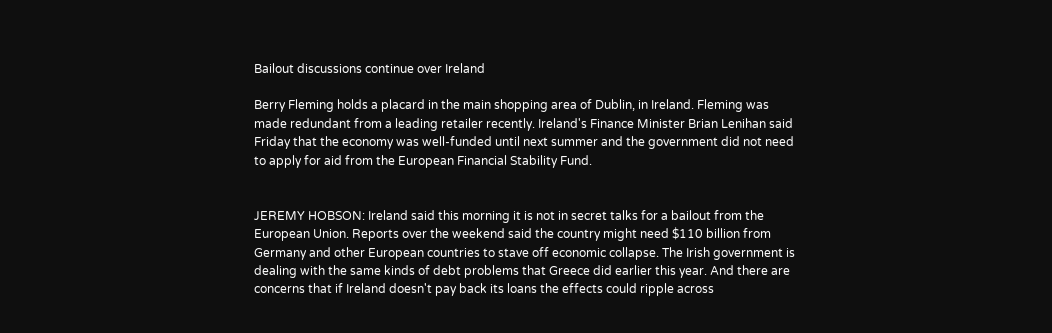Bailout discussions continue over Ireland

Berry Fleming holds a placard in the main shopping area of Dublin, in Ireland. Fleming was made redundant from a leading retailer recently. Ireland's Finance Minister Brian Lenihan said Friday that the economy was well-funded until next summer and the government did not need to apply for aid from the European Financial Stability Fund.


JEREMY HOBSON: Ireland said this morning it is not in secret talks for a bailout from the European Union. Reports over the weekend said the country might need $110 billion from Germany and other European countries to stave off economic collapse. The Irish government is dealing with the same kinds of debt problems that Greece did earlier this year. And there are concerns that if Ireland doesn't pay back its loans the effects could ripple across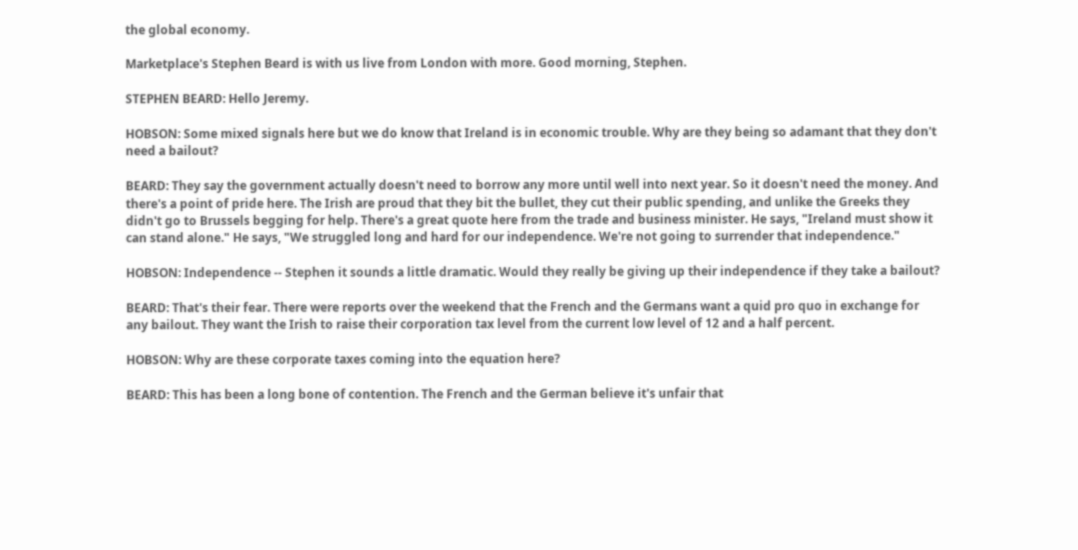the global economy.

Marketplace's Stephen Beard is with us live from London with more. Good morning, Stephen.

STEPHEN BEARD: Hello Jeremy.

HOBSON: Some mixed signals here but we do know that Ireland is in economic trouble. Why are they being so adamant that they don't need a bailout?

BEARD: They say the government actually doesn't need to borrow any more until well into next year. So it doesn't need the money. And there's a point of pride here. The Irish are proud that they bit the bullet, they cut their public spending, and unlike the Greeks they didn't go to Brussels begging for help. There's a great quote here from the trade and business minister. He says, "Ireland must show it can stand alone." He says, "We struggled long and hard for our independence. We're not going to surrender that independence."

HOBSON: Independence -- Stephen it sounds a little dramatic. Would they really be giving up their independence if they take a bailout?

BEARD: That's their fear. There were reports over the weekend that the French and the Germans want a quid pro quo in exchange for any bailout. They want the Irish to raise their corporation tax level from the current low level of 12 and a half percent.

HOBSON: Why are these corporate taxes coming into the equation here?

BEARD: This has been a long bone of contention. The French and the German believe it's unfair that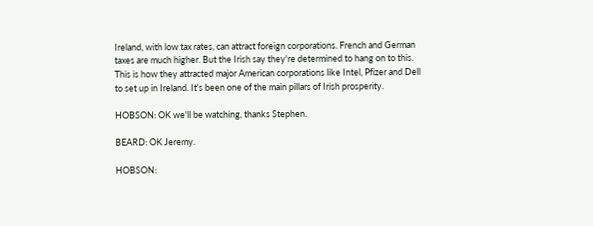Ireland, with low tax rates, can attract foreign corporations. French and German taxes are much higher. But the Irish say they're determined to hang on to this. This is how they attracted major American corporations like Intel, Pfizer and Dell to set up in Ireland. It's been one of the main pillars of Irish prosperity.

HOBSON: OK we'll be watching, thanks Stephen.

BEARD: OK Jeremy.

HOBSON: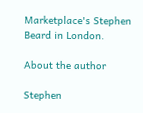Marketplace's Stephen Beard in London.

About the author

Stephen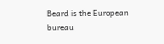Beard is the European bureau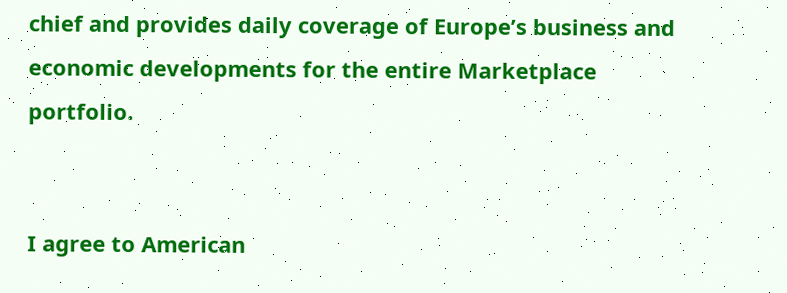chief and provides daily coverage of Europe’s business and economic developments for the entire Marketplace portfolio.


I agree to American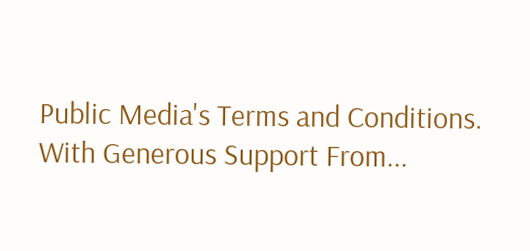Public Media's Terms and Conditions.
With Generous Support From...